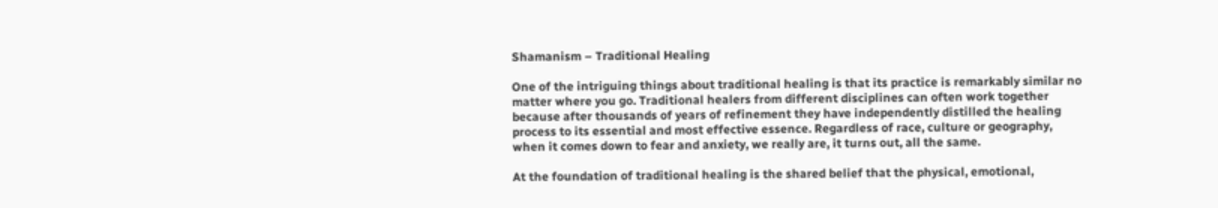Shamanism – Traditional Healing

One of the intriguing things about traditional healing is that its practice is remarkably similar no matter where you go. Traditional healers from different disciplines can often work together because after thousands of years of refinement they have independently distilled the healing process to its essential and most effective essence. Regardless of race, culture or geography, when it comes down to fear and anxiety, we really are, it turns out, all the same.

At the foundation of traditional healing is the shared belief that the physical, emotional,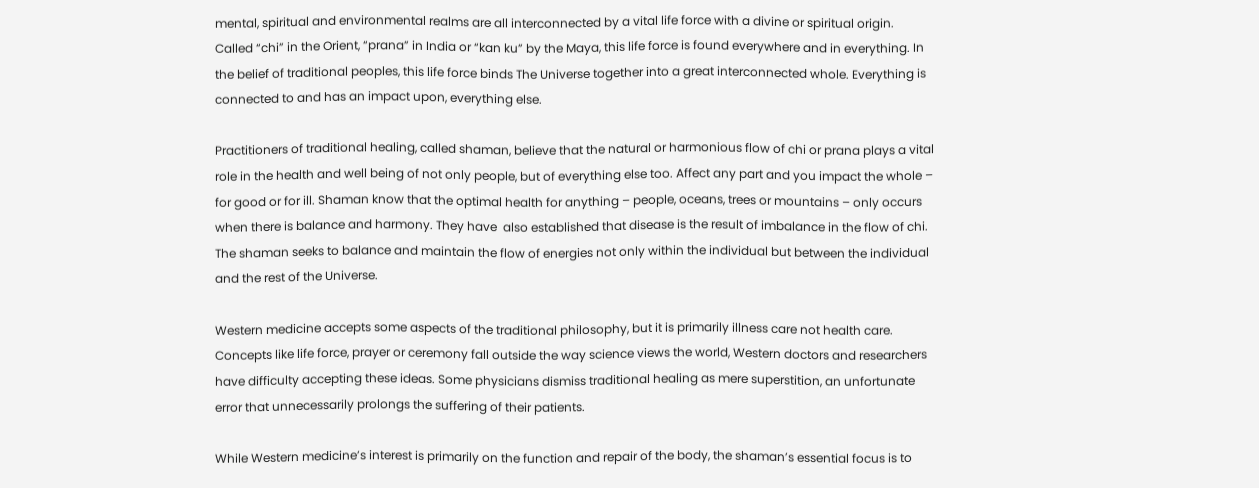mental, spiritual and environmental realms are all interconnected by a vital life force with a divine or spiritual origin. Called “chi” in the Orient, “prana” in India or “kan ku” by the Maya, this life force is found everywhere and in everything. In the belief of traditional peoples, this life force binds The Universe together into a great interconnected whole. Everything is connected to and has an impact upon, everything else.

Practitioners of traditional healing, called shaman, believe that the natural or harmonious flow of chi or prana plays a vital role in the health and well being of not only people, but of everything else too. Affect any part and you impact the whole – for good or for ill. Shaman know that the optimal health for anything – people, oceans, trees or mountains – only occurs when there is balance and harmony. They have  also established that disease is the result of imbalance in the flow of chi. The shaman seeks to balance and maintain the flow of energies not only within the individual but between the individual and the rest of the Universe.

Western medicine accepts some aspects of the traditional philosophy, but it is primarily illness care not health care. Concepts like life force, prayer or ceremony fall outside the way science views the world, Western doctors and researchers have difficulty accepting these ideas. Some physicians dismiss traditional healing as mere superstition, an unfortunate error that unnecessarily prolongs the suffering of their patients.

While Western medicine’s interest is primarily on the function and repair of the body, the shaman’s essential focus is to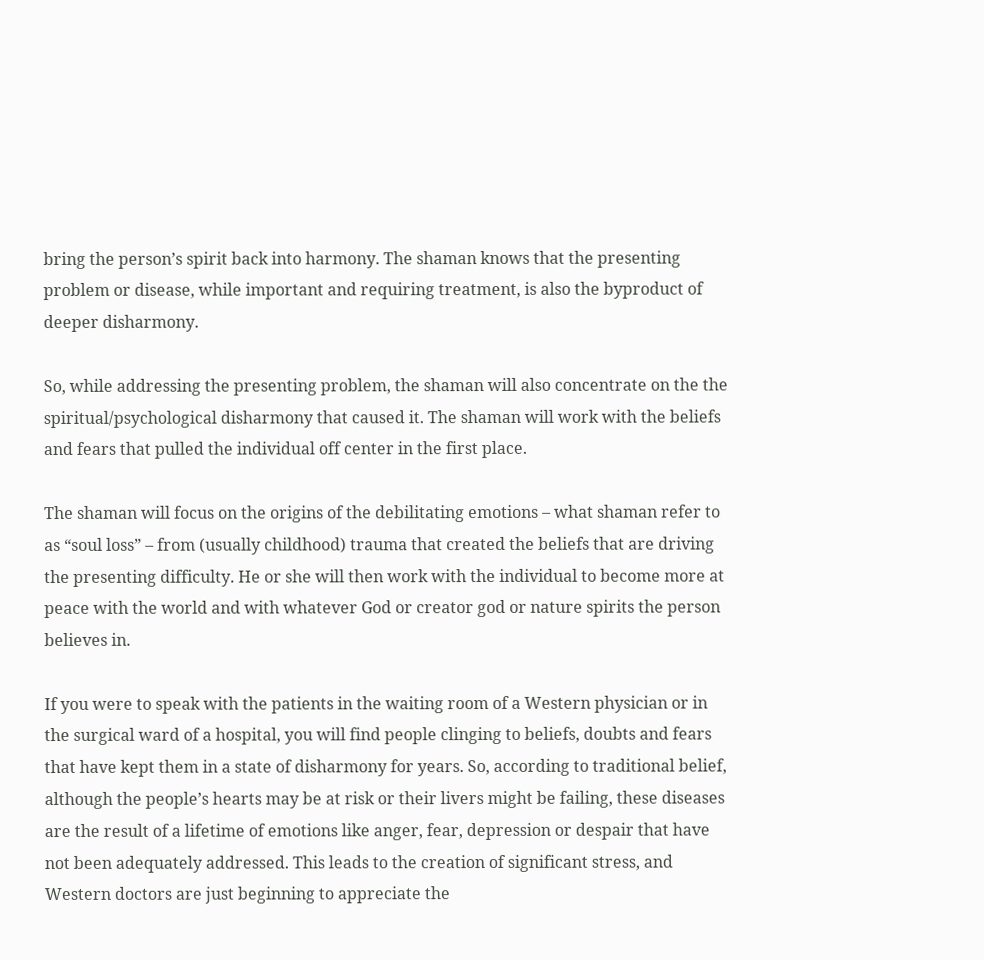bring the person’s spirit back into harmony. The shaman knows that the presenting problem or disease, while important and requiring treatment, is also the byproduct of deeper disharmony.

So, while addressing the presenting problem, the shaman will also concentrate on the the spiritual/psychological disharmony that caused it. The shaman will work with the beliefs and fears that pulled the individual off center in the first place.

The shaman will focus on the origins of the debilitating emotions – what shaman refer to as “soul loss” – from (usually childhood) trauma that created the beliefs that are driving the presenting difficulty. He or she will then work with the individual to become more at peace with the world and with whatever God or creator god or nature spirits the person believes in.

If you were to speak with the patients in the waiting room of a Western physician or in the surgical ward of a hospital, you will find people clinging to beliefs, doubts and fears that have kept them in a state of disharmony for years. So, according to traditional belief, although the people’s hearts may be at risk or their livers might be failing, these diseases are the result of a lifetime of emotions like anger, fear, depression or despair that have not been adequately addressed. This leads to the creation of significant stress, and Western doctors are just beginning to appreciate the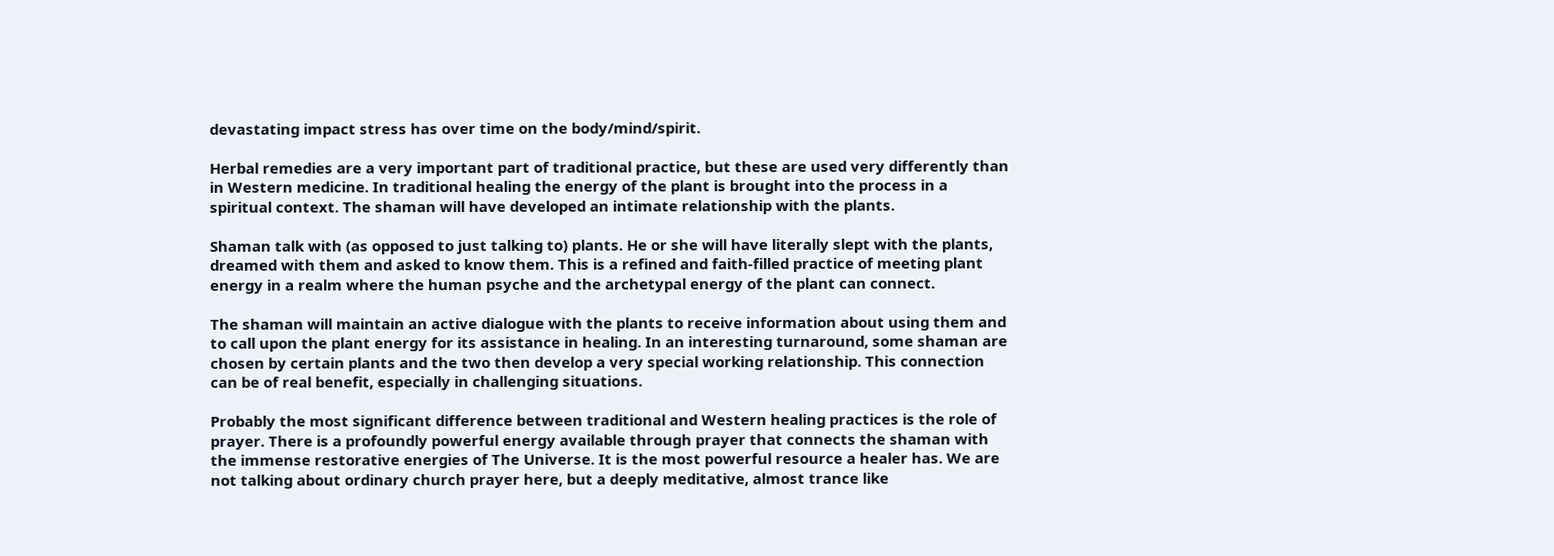devastating impact stress has over time on the body/mind/spirit.

Herbal remedies are a very important part of traditional practice, but these are used very differently than in Western medicine. In traditional healing the energy of the plant is brought into the process in a spiritual context. The shaman will have developed an intimate relationship with the plants.

Shaman talk with (as opposed to just talking to) plants. He or she will have literally slept with the plants, dreamed with them and asked to know them. This is a refined and faith-filled practice of meeting plant energy in a realm where the human psyche and the archetypal energy of the plant can connect.

The shaman will maintain an active dialogue with the plants to receive information about using them and to call upon the plant energy for its assistance in healing. In an interesting turnaround, some shaman are chosen by certain plants and the two then develop a very special working relationship. This connection can be of real benefit, especially in challenging situations.

Probably the most significant difference between traditional and Western healing practices is the role of prayer. There is a profoundly powerful energy available through prayer that connects the shaman with the immense restorative energies of The Universe. It is the most powerful resource a healer has. We are not talking about ordinary church prayer here, but a deeply meditative, almost trance like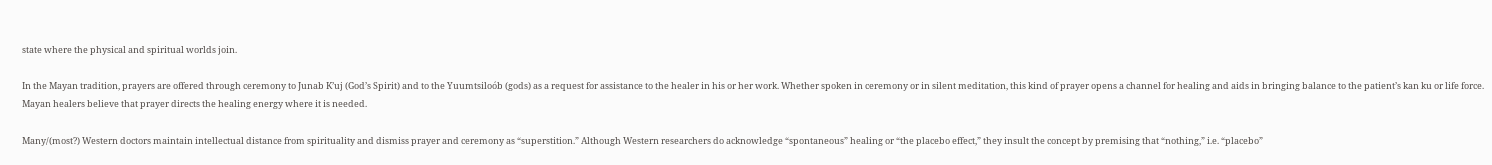state where the physical and spiritual worlds join.

In the Mayan tradition, prayers are offered through ceremony to Junab K’uj (God’s Spirit) and to the Yuumtsiloób (gods) as a request for assistance to the healer in his or her work. Whether spoken in ceremony or in silent meditation, this kind of prayer opens a channel for healing and aids in bringing balance to the patient’s kan ku or life force. Mayan healers believe that prayer directs the healing energy where it is needed.

Many/(most?) Western doctors maintain intellectual distance from spirituality and dismiss prayer and ceremony as “superstition.” Although Western researchers do acknowledge “spontaneous” healing or “the placebo effect,” they insult the concept by premising that “nothing,” i.e. “placebo”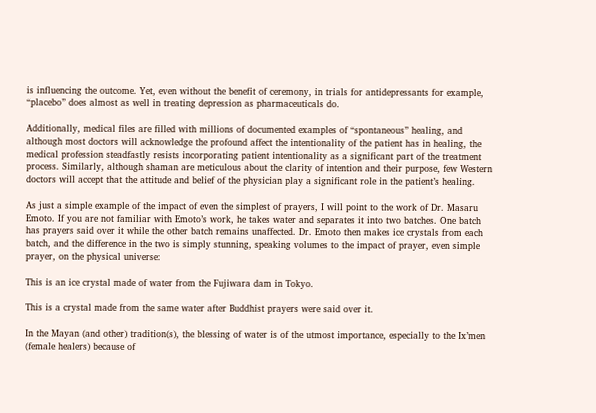is influencing the outcome. Yet, even without the benefit of ceremony, in trials for antidepressants for example, “placebo” does almost as well in treating depression as pharmaceuticals do.

Additionally, medical files are filled with millions of documented examples of “spontaneous” healing, and although most doctors will acknowledge the profound affect the intentionality of the patient has in healing, the medical profession steadfastly resists incorporating patient intentionality as a significant part of the treatment process. Similarly, although shaman are meticulous about the clarity of intention and their purpose, few Western doctors will accept that the attitude and belief of the physician play a significant role in the patient’s healing.

As just a simple example of the impact of even the simplest of prayers, I will point to the work of Dr. Masaru Emoto. If you are not familiar with Emoto’s work, he takes water and separates it into two batches. One batch has prayers said over it while the other batch remains unaffected. Dr. Emoto then makes ice crystals from each batch, and the difference in the two is simply stunning, speaking volumes to the impact of prayer, even simple prayer, on the physical universe:

This is an ice crystal made of water from the Fujiwara dam in Tokyo.

This is a crystal made from the same water after Buddhist prayers were said over it.

In the Mayan (and other) tradition(s), the blessing of water is of the utmost importance, especially to the Ix’men (female healers) because of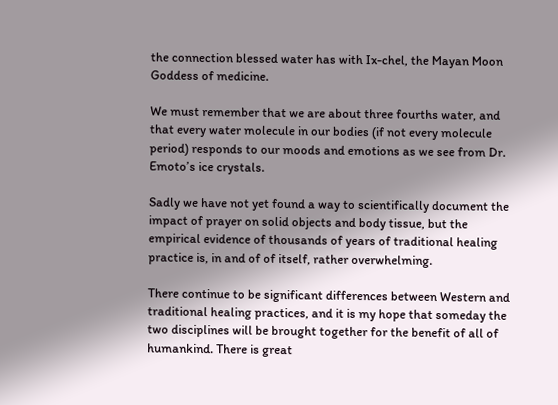the connection blessed water has with Ix-chel, the Mayan Moon Goddess of medicine.

We must remember that we are about three fourths water, and that every water molecule in our bodies (if not every molecule period) responds to our moods and emotions as we see from Dr. Emoto’s ice crystals.

Sadly we have not yet found a way to scientifically document the impact of prayer on solid objects and body tissue, but the empirical evidence of thousands of years of traditional healing practice is, in and of of itself, rather overwhelming.

There continue to be significant differences between Western and traditional healing practices, and it is my hope that someday the two disciplines will be brought together for the benefit of all of humankind. There is great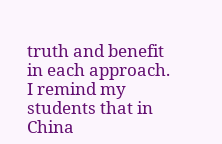truth and benefit in each approach. I remind my students that in China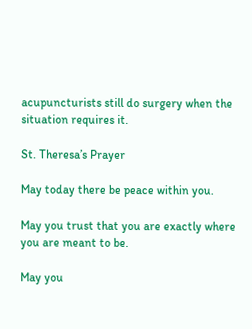acupuncturists still do surgery when the situation requires it.

St. Theresa’s Prayer

May today there be peace within you.

May you trust that you are exactly where you are meant to be.

May you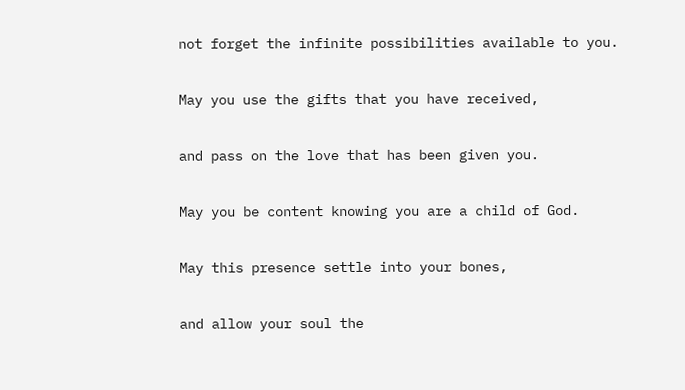not forget the infinite possibilities available to you.

May you use the gifts that you have received,

and pass on the love that has been given you.

May you be content knowing you are a child of God.

May this presence settle into your bones,

and allow your soul the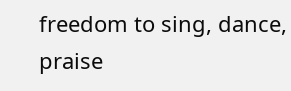freedom to sing, dance, praise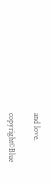and love.

copyright©Blue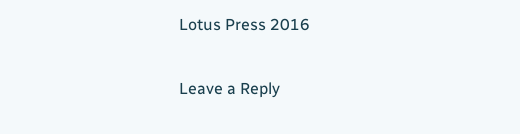Lotus Press 2016

Leave a Reply